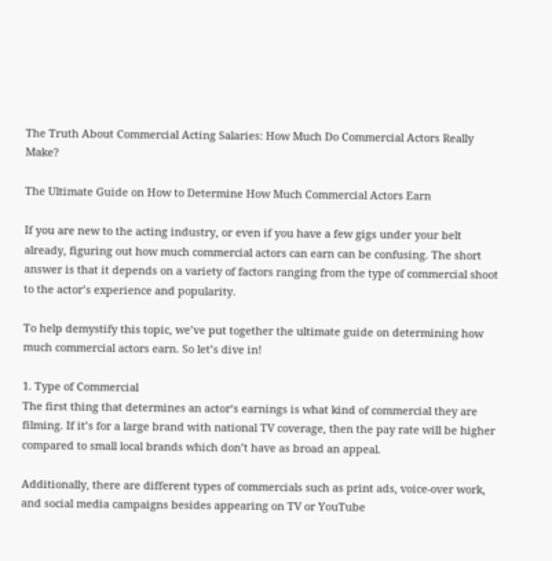The Truth About Commercial Acting Salaries: How Much Do Commercial Actors Really Make?

The Ultimate Guide on How to Determine How Much Commercial Actors Earn

If you are new to the acting industry, or even if you have a few gigs under your belt already, figuring out how much commercial actors can earn can be confusing. The short answer is that it depends on a variety of factors ranging from the type of commercial shoot to the actor’s experience and popularity.

To help demystify this topic, we’ve put together the ultimate guide on determining how much commercial actors earn. So let’s dive in!

1. Type of Commercial
The first thing that determines an actor‘s earnings is what kind of commercial they are filming. If it’s for a large brand with national TV coverage, then the pay rate will be higher compared to small local brands which don’t have as broad an appeal.

Additionally, there are different types of commercials such as print ads, voice-over work, and social media campaigns besides appearing on TV or YouTube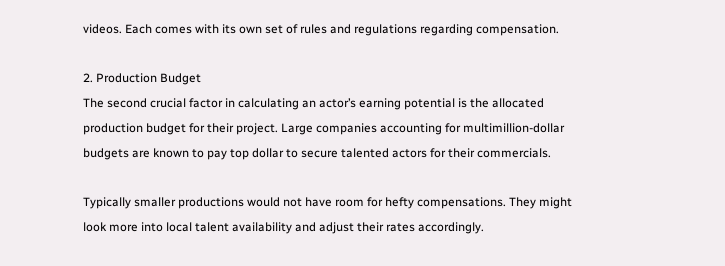videos. Each comes with its own set of rules and regulations regarding compensation.

2. Production Budget
The second crucial factor in calculating an actor’s earning potential is the allocated production budget for their project. Large companies accounting for multimillion-dollar budgets are known to pay top dollar to secure talented actors for their commercials.

Typically smaller productions would not have room for hefty compensations. They might look more into local talent availability and adjust their rates accordingly.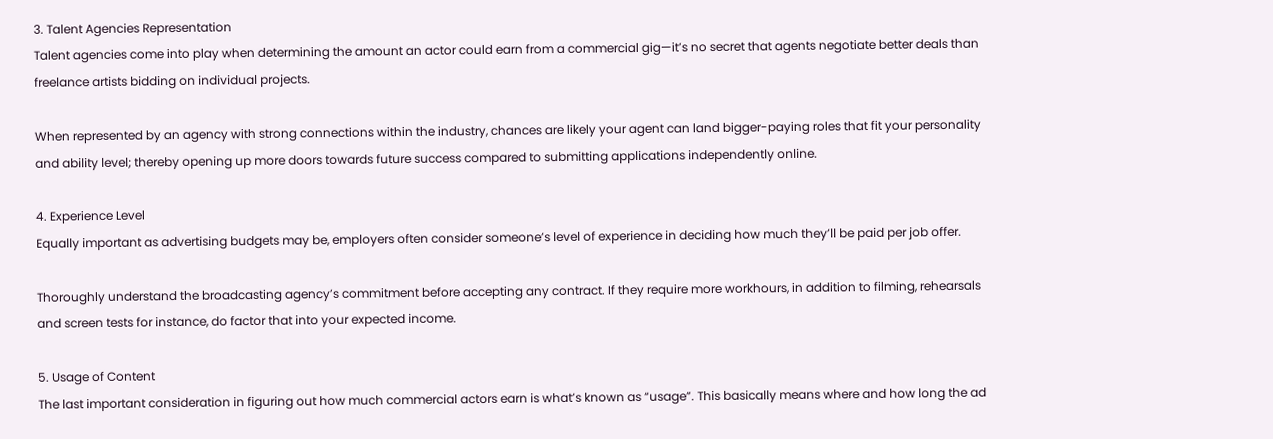3. Talent Agencies Representation
Talent agencies come into play when determining the amount an actor could earn from a commercial gig—it’s no secret that agents negotiate better deals than freelance artists bidding on individual projects.

When represented by an agency with strong connections within the industry, chances are likely your agent can land bigger-paying roles that fit your personality and ability level; thereby opening up more doors towards future success compared to submitting applications independently online.

4. Experience Level
Equally important as advertising budgets may be, employers often consider someone’s level of experience in deciding how much they’ll be paid per job offer.

Thoroughly understand the broadcasting agency’s commitment before accepting any contract. If they require more workhours, in addition to filming, rehearsals and screen tests for instance, do factor that into your expected income.

5. Usage of Content
The last important consideration in figuring out how much commercial actors earn is what’s known as “usage”. This basically means where and how long the ad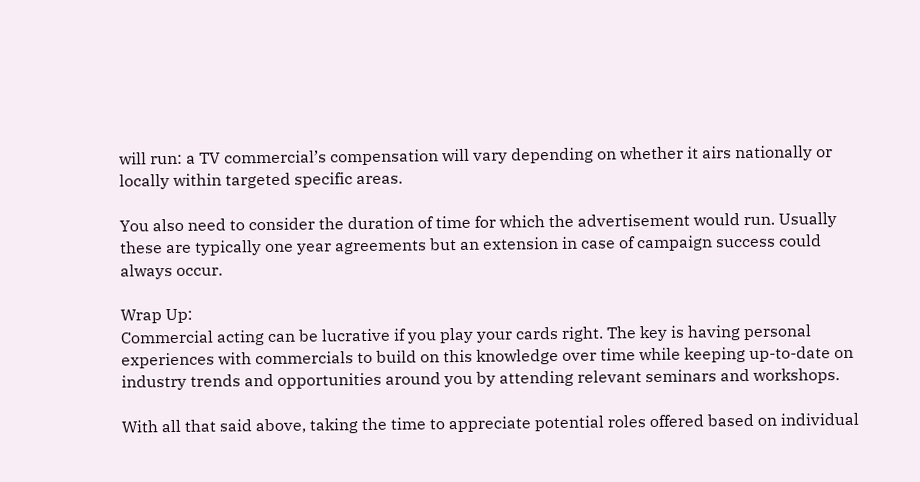will run: a TV commercial’s compensation will vary depending on whether it airs nationally or locally within targeted specific areas.

You also need to consider the duration of time for which the advertisement would run. Usually these are typically one year agreements but an extension in case of campaign success could always occur.

Wrap Up:
Commercial acting can be lucrative if you play your cards right. The key is having personal experiences with commercials to build on this knowledge over time while keeping up-to-date on industry trends and opportunities around you by attending relevant seminars and workshops.

With all that said above, taking the time to appreciate potential roles offered based on individual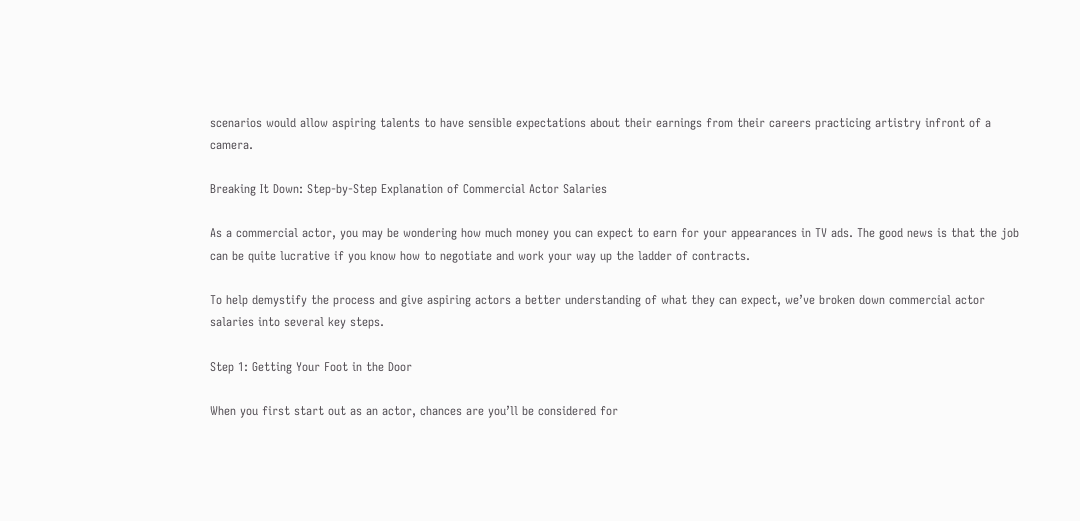scenarios would allow aspiring talents to have sensible expectations about their earnings from their careers practicing artistry infront of a camera.

Breaking It Down: Step-by-Step Explanation of Commercial Actor Salaries

As a commercial actor, you may be wondering how much money you can expect to earn for your appearances in TV ads. The good news is that the job can be quite lucrative if you know how to negotiate and work your way up the ladder of contracts.

To help demystify the process and give aspiring actors a better understanding of what they can expect, we’ve broken down commercial actor salaries into several key steps.

Step 1: Getting Your Foot in the Door

When you first start out as an actor, chances are you’ll be considered for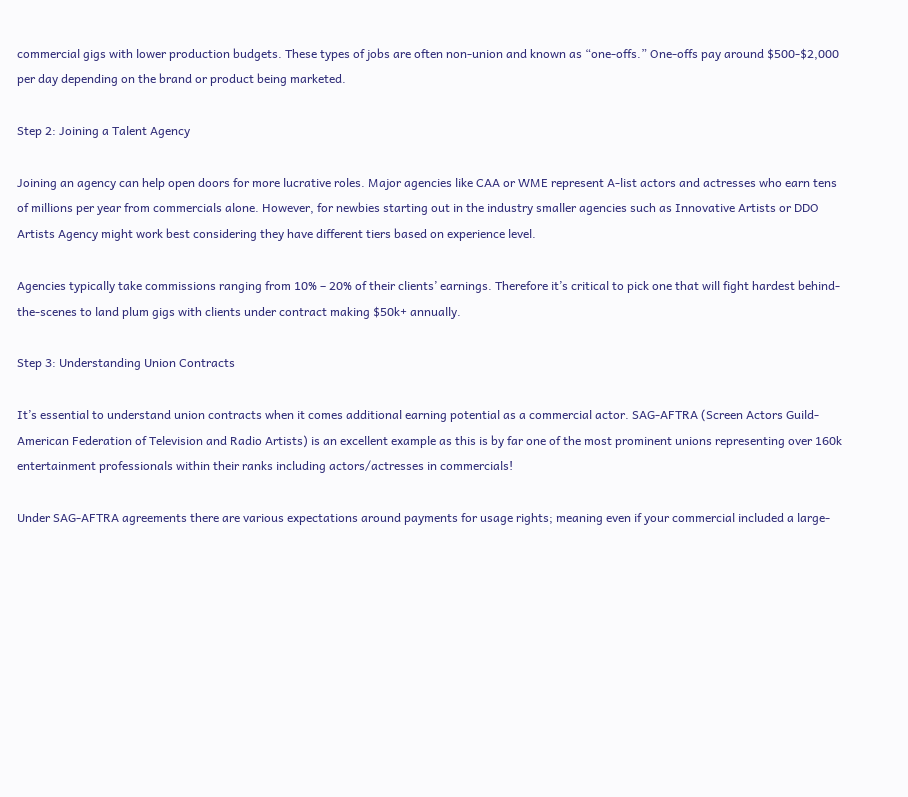commercial gigs with lower production budgets. These types of jobs are often non-union and known as “one-offs.” One-offs pay around $500-$2,000 per day depending on the brand or product being marketed.

Step 2: Joining a Talent Agency

Joining an agency can help open doors for more lucrative roles. Major agencies like CAA or WME represent A-list actors and actresses who earn tens of millions per year from commercials alone. However, for newbies starting out in the industry smaller agencies such as Innovative Artists or DDO Artists Agency might work best considering they have different tiers based on experience level.

Agencies typically take commissions ranging from 10% – 20% of their clients’ earnings. Therefore it’s critical to pick one that will fight hardest behind-the-scenes to land plum gigs with clients under contract making $50k+ annually.

Step 3: Understanding Union Contracts

It’s essential to understand union contracts when it comes additional earning potential as a commercial actor. SAG-AFTRA (Screen Actors Guild-American Federation of Television and Radio Artists) is an excellent example as this is by far one of the most prominent unions representing over 160k entertainment professionals within their ranks including actors/actresses in commercials!

Under SAG-AFTRA agreements there are various expectations around payments for usage rights; meaning even if your commercial included a large-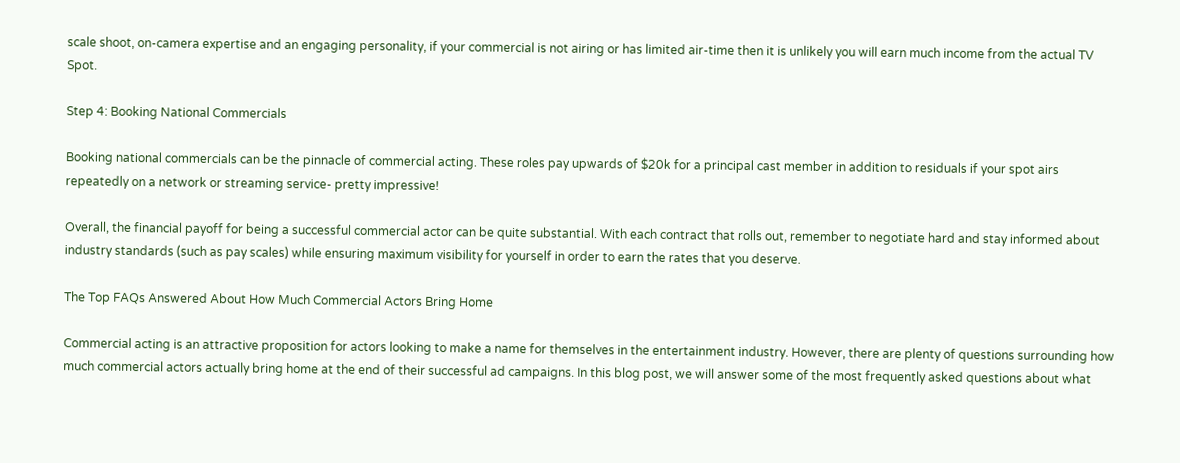scale shoot, on-camera expertise and an engaging personality, if your commercial is not airing or has limited air-time then it is unlikely you will earn much income from the actual TV Spot.

Step 4: Booking National Commercials

Booking national commercials can be the pinnacle of commercial acting. These roles pay upwards of $20k for a principal cast member in addition to residuals if your spot airs repeatedly on a network or streaming service- pretty impressive!

Overall, the financial payoff for being a successful commercial actor can be quite substantial. With each contract that rolls out, remember to negotiate hard and stay informed about industry standards (such as pay scales) while ensuring maximum visibility for yourself in order to earn the rates that you deserve.

The Top FAQs Answered About How Much Commercial Actors Bring Home

Commercial acting is an attractive proposition for actors looking to make a name for themselves in the entertainment industry. However, there are plenty of questions surrounding how much commercial actors actually bring home at the end of their successful ad campaigns. In this blog post, we will answer some of the most frequently asked questions about what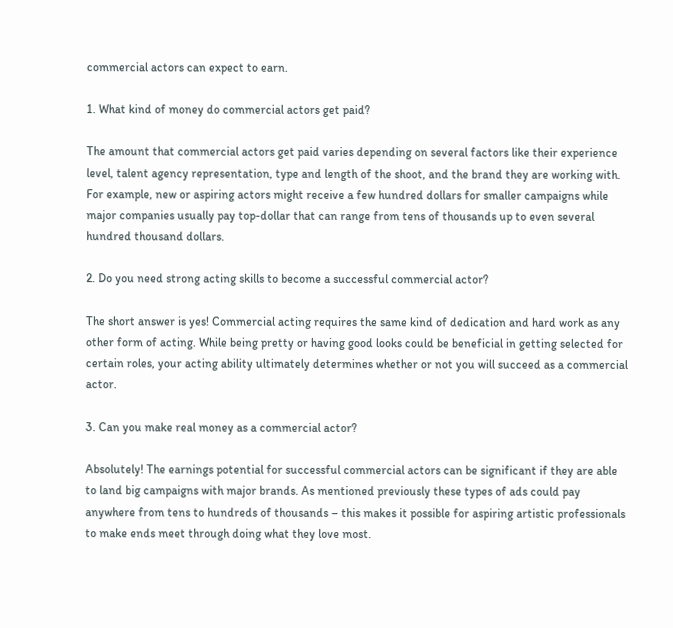commercial actors can expect to earn.

1. What kind of money do commercial actors get paid?

The amount that commercial actors get paid varies depending on several factors like their experience level, talent agency representation, type and length of the shoot, and the brand they are working with. For example, new or aspiring actors might receive a few hundred dollars for smaller campaigns while major companies usually pay top-dollar that can range from tens of thousands up to even several hundred thousand dollars.

2. Do you need strong acting skills to become a successful commercial actor?

The short answer is yes! Commercial acting requires the same kind of dedication and hard work as any other form of acting. While being pretty or having good looks could be beneficial in getting selected for certain roles, your acting ability ultimately determines whether or not you will succeed as a commercial actor.

3. Can you make real money as a commercial actor?

Absolutely! The earnings potential for successful commercial actors can be significant if they are able to land big campaigns with major brands. As mentioned previously these types of ads could pay anywhere from tens to hundreds of thousands – this makes it possible for aspiring artistic professionals to make ends meet through doing what they love most.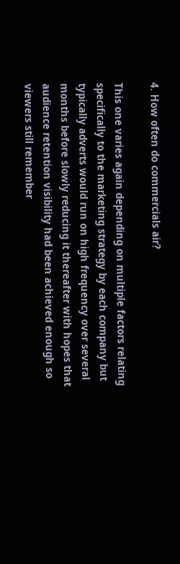4. How often do commercials air?

This one varies again depending on multiple factors relating specifically to the marketing strategy by each company but typically adverts would run on high frequency over several months before slowly reducing it thereafter with hopes that audience retention visibility had been achieved enough so viewers still remember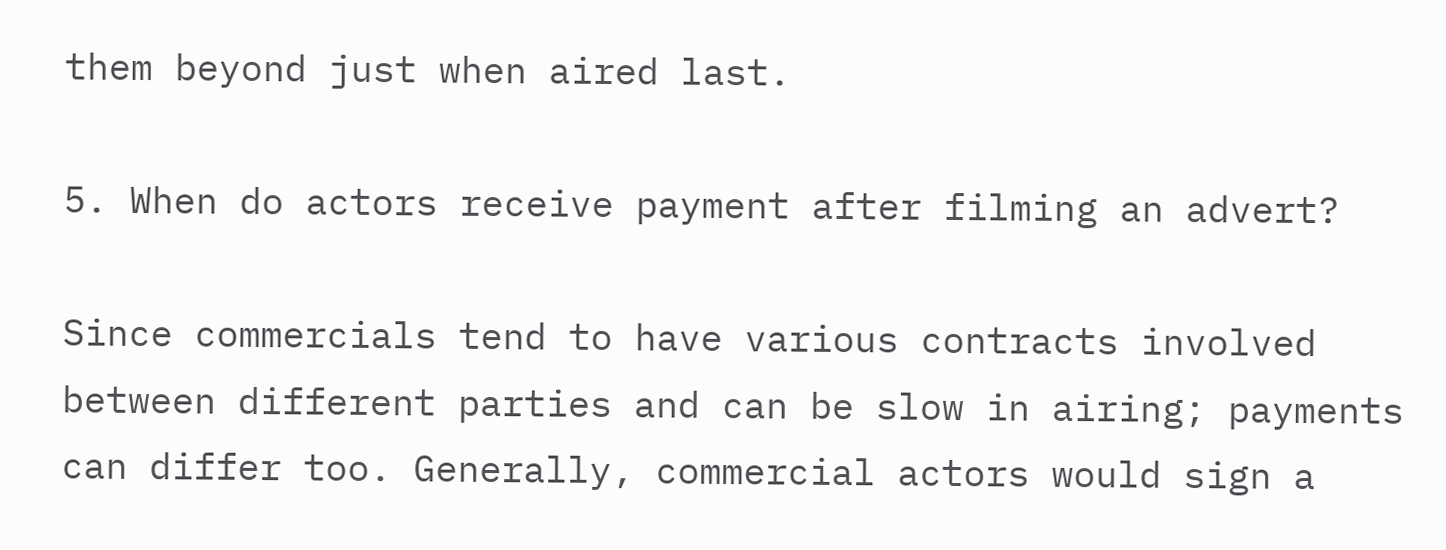them beyond just when aired last.

5. When do actors receive payment after filming an advert?

Since commercials tend to have various contracts involved between different parties and can be slow in airing; payments can differ too. Generally, commercial actors would sign a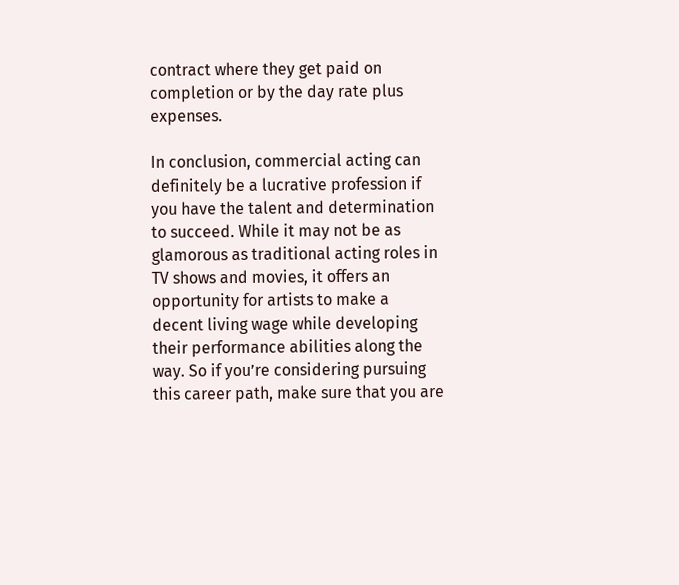contract where they get paid on completion or by the day rate plus expenses.

In conclusion, commercial acting can definitely be a lucrative profession if you have the talent and determination to succeed. While it may not be as glamorous as traditional acting roles in TV shows and movies, it offers an opportunity for artists to make a decent living wage while developing their performance abilities along the way. So if you’re considering pursuing this career path, make sure that you are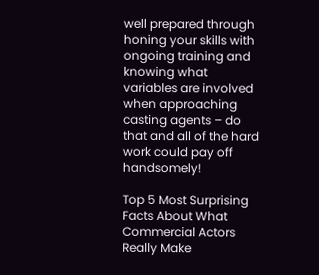well prepared through honing your skills with ongoing training and knowing what variables are involved when approaching casting agents – do that and all of the hard work could pay off handsomely!

Top 5 Most Surprising Facts About What Commercial Actors Really Make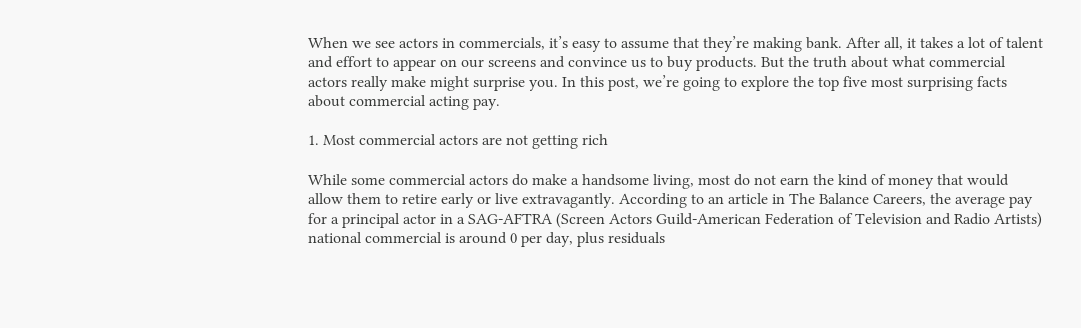When we see actors in commercials, it’s easy to assume that they’re making bank. After all, it takes a lot of talent and effort to appear on our screens and convince us to buy products. But the truth about what commercial actors really make might surprise you. In this post, we’re going to explore the top five most surprising facts about commercial acting pay.

1. Most commercial actors are not getting rich

While some commercial actors do make a handsome living, most do not earn the kind of money that would allow them to retire early or live extravagantly. According to an article in The Balance Careers, the average pay for a principal actor in a SAG-AFTRA (Screen Actors Guild‐American Federation of Television and Radio Artists) national commercial is around 0 per day, plus residuals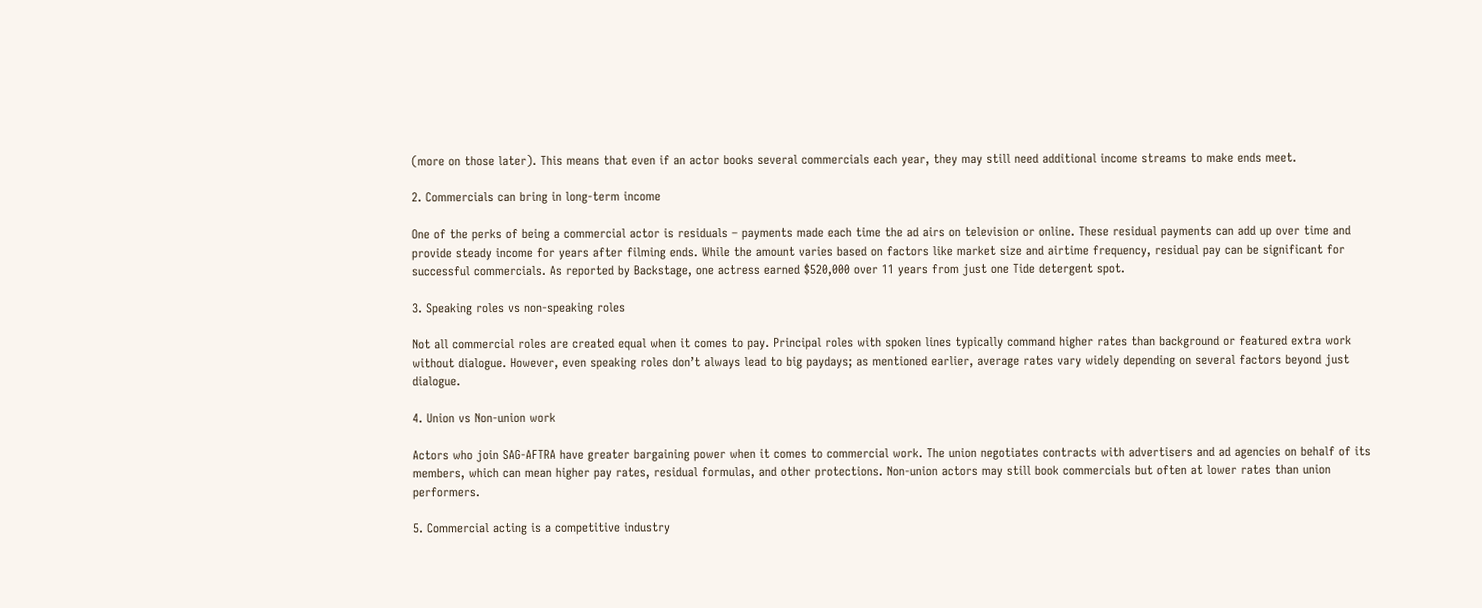(more on those later). This means that even if an actor books several commercials each year, they may still need additional income streams to make ends meet.

2. Commercials can bring in long-term income

One of the perks of being a commercial actor is residuals – payments made each time the ad airs on television or online. These residual payments can add up over time and provide steady income for years after filming ends. While the amount varies based on factors like market size and airtime frequency, residual pay can be significant for successful commercials. As reported by Backstage, one actress earned $520,000 over 11 years from just one Tide detergent spot.

3. Speaking roles vs non-speaking roles

Not all commercial roles are created equal when it comes to pay. Principal roles with spoken lines typically command higher rates than background or featured extra work without dialogue. However, even speaking roles don’t always lead to big paydays; as mentioned earlier, average rates vary widely depending on several factors beyond just dialogue.

4. Union vs Non-union work

Actors who join SAG-AFTRA have greater bargaining power when it comes to commercial work. The union negotiates contracts with advertisers and ad agencies on behalf of its members, which can mean higher pay rates, residual formulas, and other protections. Non-union actors may still book commercials but often at lower rates than union performers.

5. Commercial acting is a competitive industry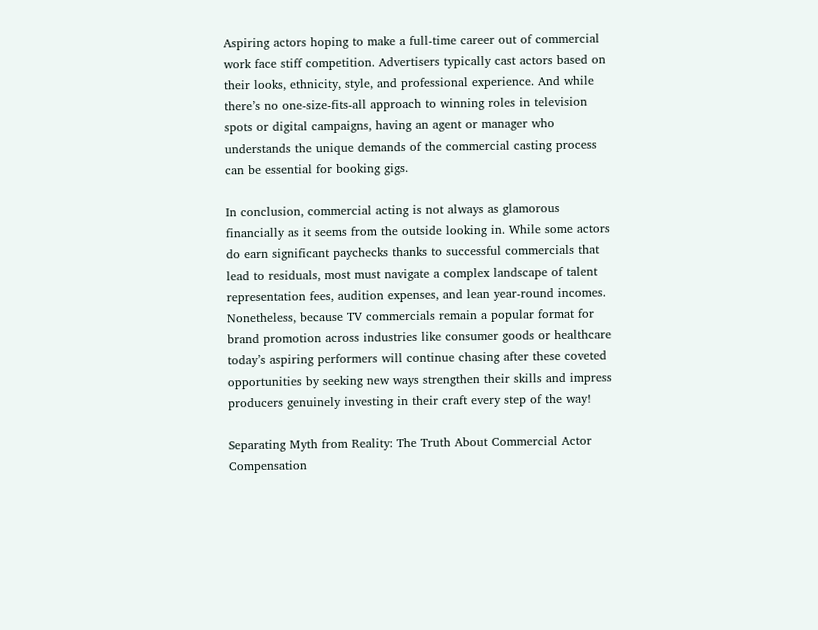Aspiring actors hoping to make a full-time career out of commercial work face stiff competition. Advertisers typically cast actors based on their looks, ethnicity, style, and professional experience. And while there’s no one-size-fits-all approach to winning roles in television spots or digital campaigns, having an agent or manager who understands the unique demands of the commercial casting process can be essential for booking gigs.

In conclusion, commercial acting is not always as glamorous financially as it seems from the outside looking in. While some actors do earn significant paychecks thanks to successful commercials that lead to residuals, most must navigate a complex landscape of talent representation fees, audition expenses, and lean year-round incomes. Nonetheless, because TV commercials remain a popular format for brand promotion across industries like consumer goods or healthcare today’s aspiring performers will continue chasing after these coveted opportunities by seeking new ways strengthen their skills and impress producers genuinely investing in their craft every step of the way!

Separating Myth from Reality: The Truth About Commercial Actor Compensation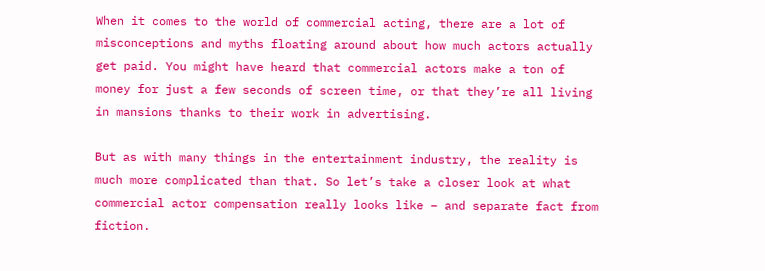When it comes to the world of commercial acting, there are a lot of misconceptions and myths floating around about how much actors actually get paid. You might have heard that commercial actors make a ton of money for just a few seconds of screen time, or that they’re all living in mansions thanks to their work in advertising.

But as with many things in the entertainment industry, the reality is much more complicated than that. So let’s take a closer look at what commercial actor compensation really looks like – and separate fact from fiction.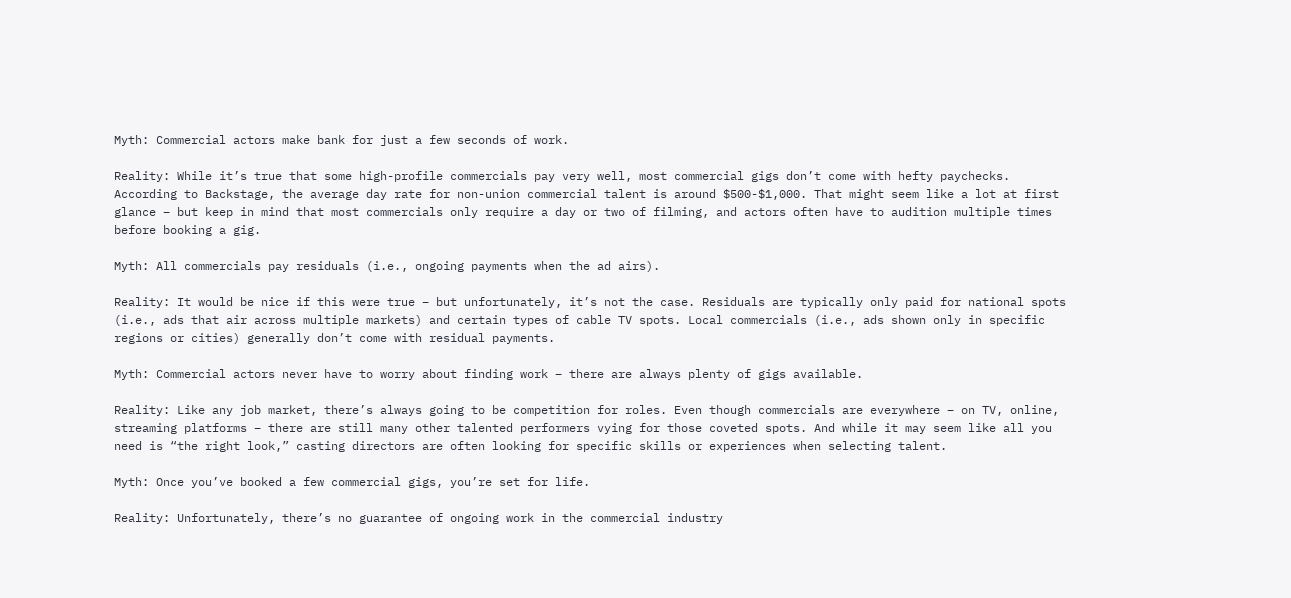Myth: Commercial actors make bank for just a few seconds of work.

Reality: While it’s true that some high-profile commercials pay very well, most commercial gigs don’t come with hefty paychecks. According to Backstage, the average day rate for non-union commercial talent is around $500-$1,000. That might seem like a lot at first glance – but keep in mind that most commercials only require a day or two of filming, and actors often have to audition multiple times before booking a gig.

Myth: All commercials pay residuals (i.e., ongoing payments when the ad airs).

Reality: It would be nice if this were true – but unfortunately, it’s not the case. Residuals are typically only paid for national spots (i.e., ads that air across multiple markets) and certain types of cable TV spots. Local commercials (i.e., ads shown only in specific regions or cities) generally don’t come with residual payments.

Myth: Commercial actors never have to worry about finding work – there are always plenty of gigs available.

Reality: Like any job market, there’s always going to be competition for roles. Even though commercials are everywhere – on TV, online, streaming platforms – there are still many other talented performers vying for those coveted spots. And while it may seem like all you need is “the right look,” casting directors are often looking for specific skills or experiences when selecting talent.

Myth: Once you’ve booked a few commercial gigs, you’re set for life.

Reality: Unfortunately, there’s no guarantee of ongoing work in the commercial industry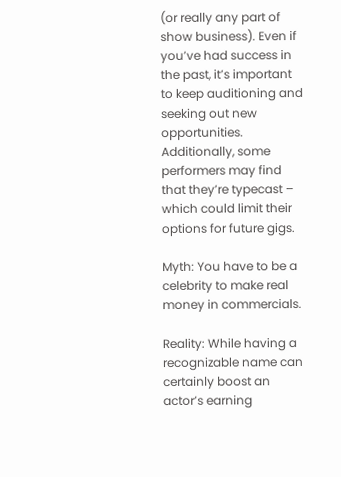(or really any part of show business). Even if you’ve had success in the past, it’s important to keep auditioning and seeking out new opportunities. Additionally, some performers may find that they’re typecast – which could limit their options for future gigs.

Myth: You have to be a celebrity to make real money in commercials.

Reality: While having a recognizable name can certainly boost an actor’s earning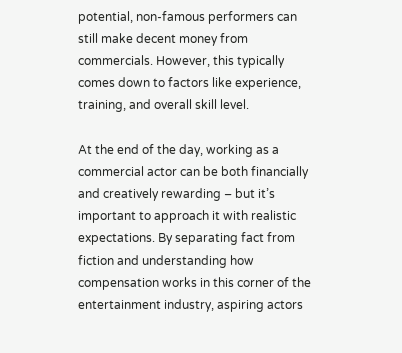potential, non-famous performers can still make decent money from commercials. However, this typically comes down to factors like experience, training, and overall skill level.

At the end of the day, working as a commercial actor can be both financially and creatively rewarding – but it’s important to approach it with realistic expectations. By separating fact from fiction and understanding how compensation works in this corner of the entertainment industry, aspiring actors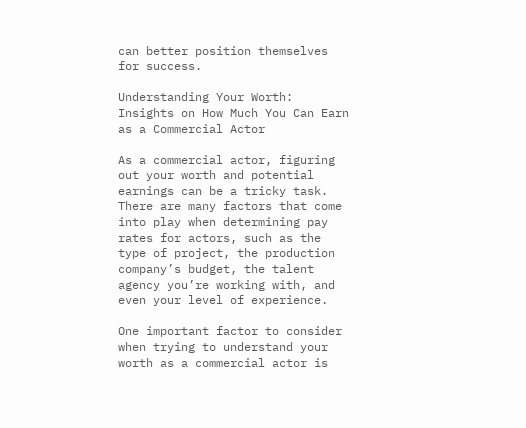can better position themselves for success.

Understanding Your Worth: Insights on How Much You Can Earn as a Commercial Actor

As a commercial actor, figuring out your worth and potential earnings can be a tricky task. There are many factors that come into play when determining pay rates for actors, such as the type of project, the production company’s budget, the talent agency you’re working with, and even your level of experience.

One important factor to consider when trying to understand your worth as a commercial actor is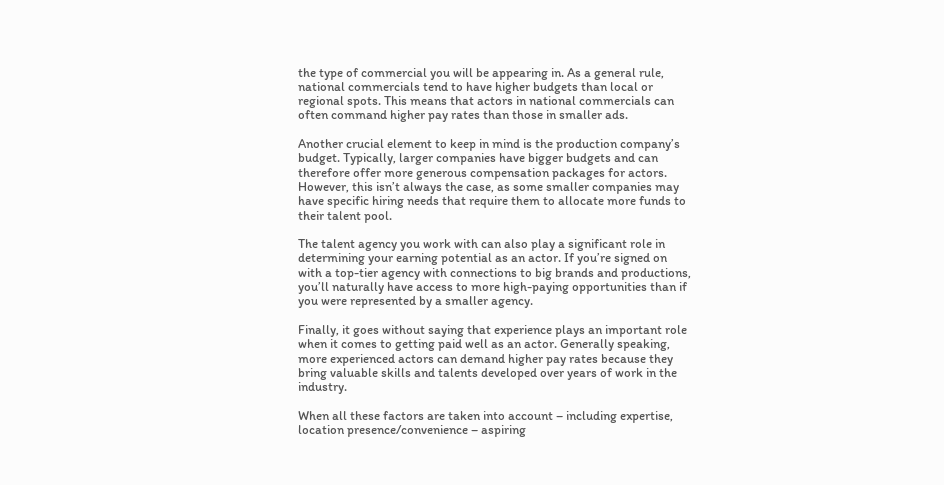the type of commercial you will be appearing in. As a general rule, national commercials tend to have higher budgets than local or regional spots. This means that actors in national commercials can often command higher pay rates than those in smaller ads.

Another crucial element to keep in mind is the production company’s budget. Typically, larger companies have bigger budgets and can therefore offer more generous compensation packages for actors. However, this isn’t always the case, as some smaller companies may have specific hiring needs that require them to allocate more funds to their talent pool.

The talent agency you work with can also play a significant role in determining your earning potential as an actor. If you’re signed on with a top-tier agency with connections to big brands and productions, you’ll naturally have access to more high-paying opportunities than if you were represented by a smaller agency.

Finally, it goes without saying that experience plays an important role when it comes to getting paid well as an actor. Generally speaking, more experienced actors can demand higher pay rates because they bring valuable skills and talents developed over years of work in the industry.

When all these factors are taken into account – including expertise, location presence/convenience – aspiring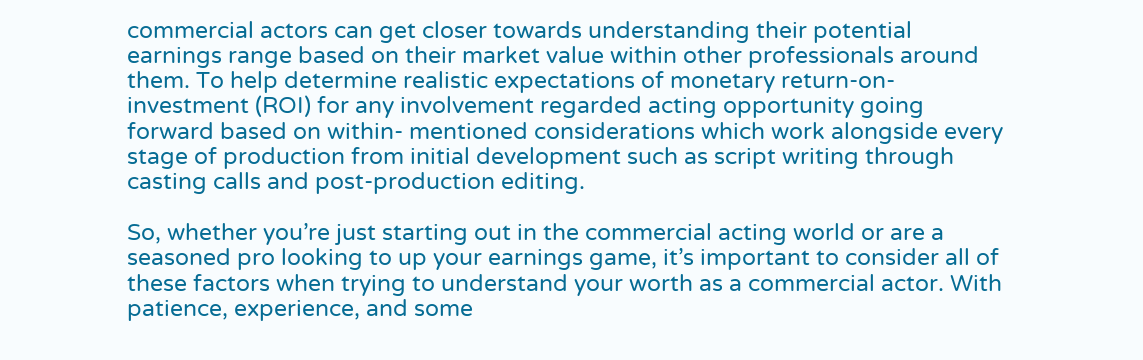commercial actors can get closer towards understanding their potential earnings range based on their market value within other professionals around them. To help determine realistic expectations of monetary return-on-investment (ROI) for any involvement regarded acting opportunity going forward based on within- mentioned considerations which work alongside every stage of production from initial development such as script writing through casting calls and post-production editing.

So, whether you’re just starting out in the commercial acting world or are a seasoned pro looking to up your earnings game, it’s important to consider all of these factors when trying to understand your worth as a commercial actor. With patience, experience, and some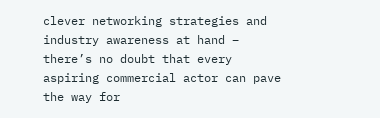clever networking strategies and industry awareness at hand – there’s no doubt that every aspiring commercial actor can pave the way for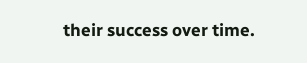their success over time.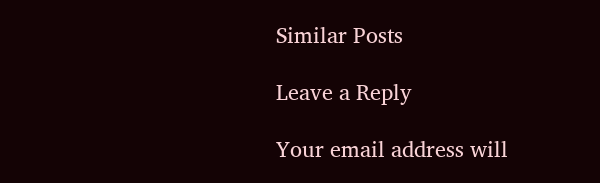Similar Posts

Leave a Reply

Your email address will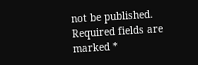not be published. Required fields are marked *